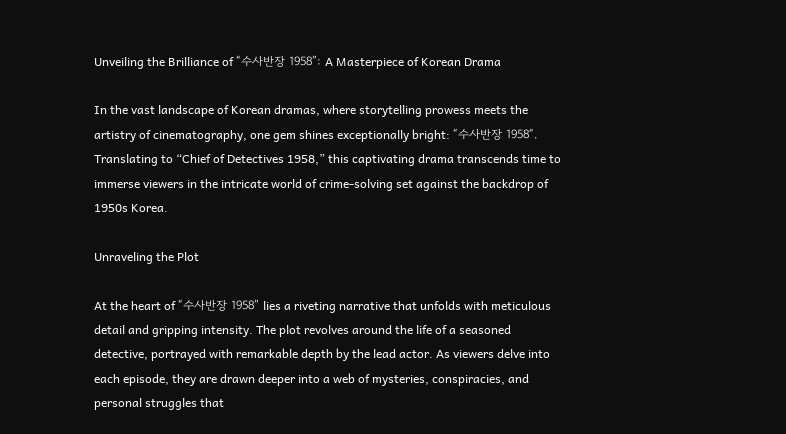Unveiling the Brilliance of “수사반장 1958”: A Masterpiece of Korean Drama

In the vast landscape of Korean dramas, where storytelling prowess meets the artistry of cinematography, one gem shines exceptionally bright: “수사반장 1958“. Translating to “Chief of Detectives 1958,” this captivating drama transcends time to immerse viewers in the intricate world of crime-solving set against the backdrop of 1950s Korea.

Unraveling the Plot

At the heart of “수사반장 1958” lies a riveting narrative that unfolds with meticulous detail and gripping intensity. The plot revolves around the life of a seasoned detective, portrayed with remarkable depth by the lead actor. As viewers delve into each episode, they are drawn deeper into a web of mysteries, conspiracies, and personal struggles that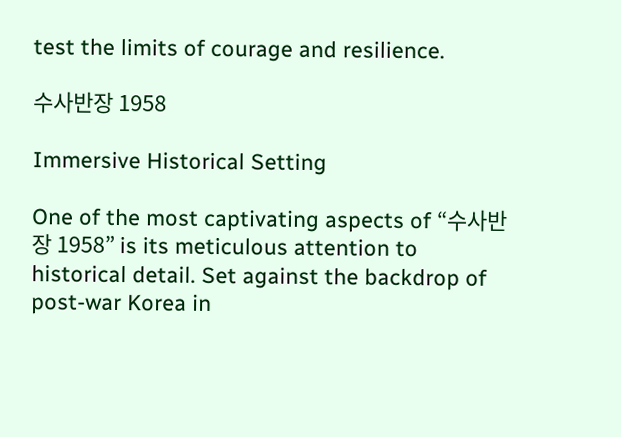test the limits of courage and resilience.

수사반장 1958

Immersive Historical Setting

One of the most captivating aspects of “수사반장 1958” is its meticulous attention to historical detail. Set against the backdrop of post-war Korea in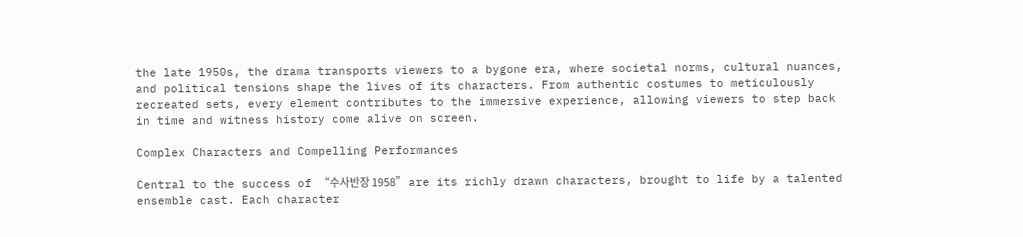the late 1950s, the drama transports viewers to a bygone era, where societal norms, cultural nuances, and political tensions shape the lives of its characters. From authentic costumes to meticulously recreated sets, every element contributes to the immersive experience, allowing viewers to step back in time and witness history come alive on screen.

Complex Characters and Compelling Performances

Central to the success of “수사반장 1958” are its richly drawn characters, brought to life by a talented ensemble cast. Each character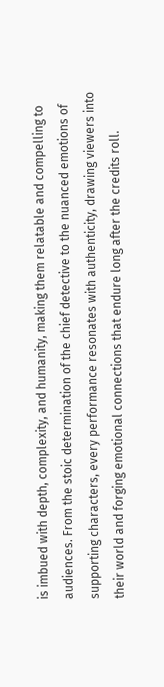is imbued with depth, complexity, and humanity, making them relatable and compelling to audiences. From the stoic determination of the chief detective to the nuanced emotions of supporting characters, every performance resonates with authenticity, drawing viewers into their world and forging emotional connections that endure long after the credits roll.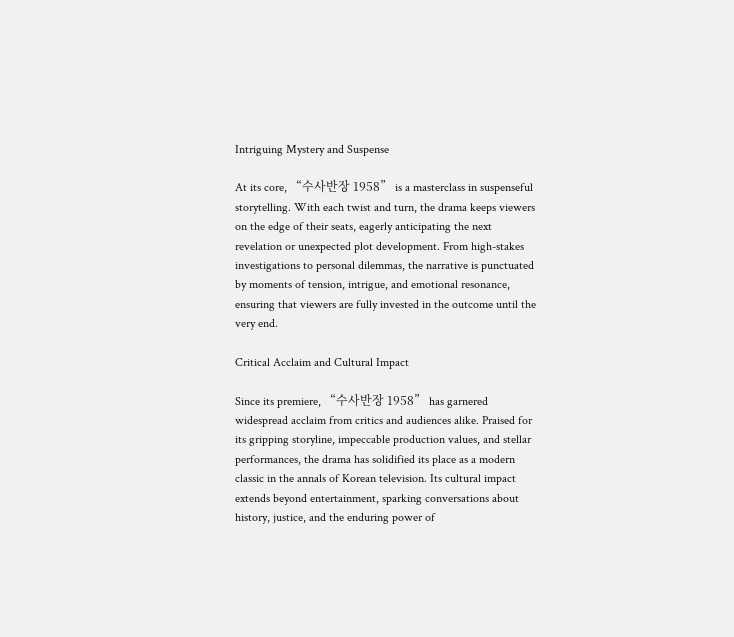Intriguing Mystery and Suspense

At its core, “수사반장 1958” is a masterclass in suspenseful storytelling. With each twist and turn, the drama keeps viewers on the edge of their seats, eagerly anticipating the next revelation or unexpected plot development. From high-stakes investigations to personal dilemmas, the narrative is punctuated by moments of tension, intrigue, and emotional resonance, ensuring that viewers are fully invested in the outcome until the very end.

Critical Acclaim and Cultural Impact

Since its premiere, “수사반장 1958” has garnered widespread acclaim from critics and audiences alike. Praised for its gripping storyline, impeccable production values, and stellar performances, the drama has solidified its place as a modern classic in the annals of Korean television. Its cultural impact extends beyond entertainment, sparking conversations about history, justice, and the enduring power of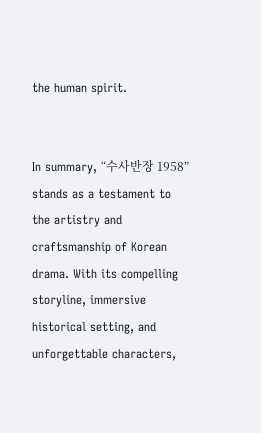the human spirit.


In summary, “수사반장 1958” stands as a testament to the artistry and craftsmanship of Korean drama. With its compelling storyline, immersive historical setting, and unforgettable characters,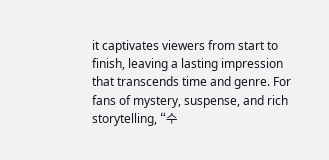it captivates viewers from start to finish, leaving a lasting impression that transcends time and genre. For fans of mystery, suspense, and rich storytelling, “수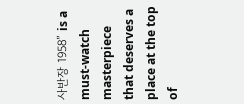사반장 1958” is a must-watch masterpiece that deserves a place at the top of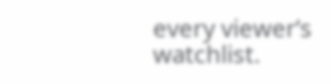every viewer’s watchlist.